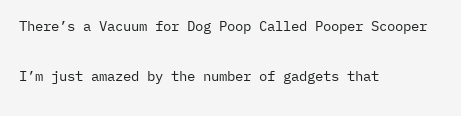There’s a Vacuum for Dog Poop Called Pooper Scooper

I’m just amazed by the number of gadgets that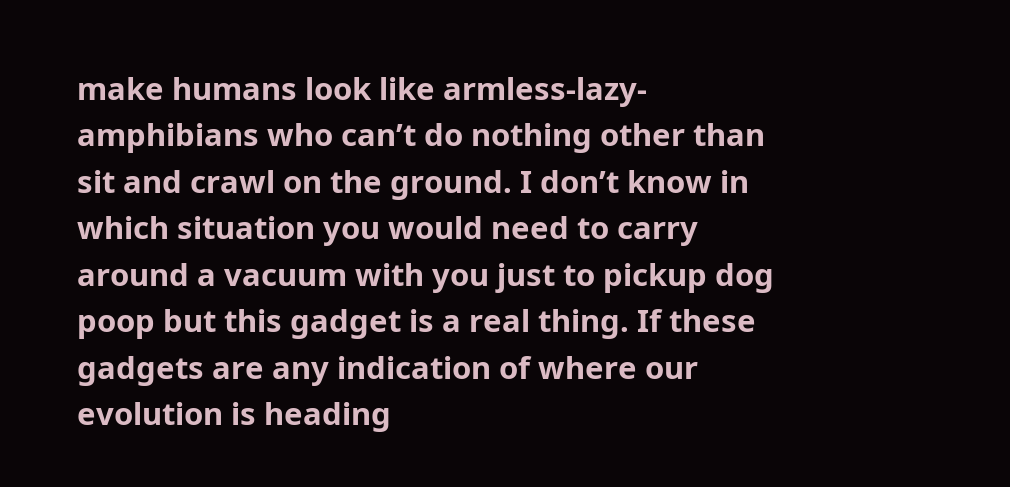make humans look like armless-lazy-amphibians who can’t do nothing other than sit and crawl on the ground. I don’t know in which situation you would need to carry around a vacuum with you just to pickup dog poop but this gadget is a real thing. If these gadgets are any indication of where our evolution is heading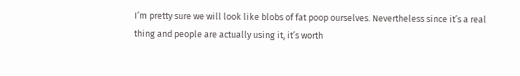I’m pretty sure we will look like blobs of fat poop ourselves. Nevertheless since it’s a real thing and people are actually using it, it’s worth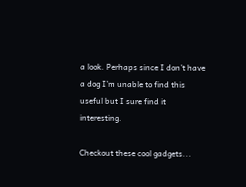a look. Perhaps since I don’t have a dog I’m unable to find this useful but I sure find it interesting.

Checkout these cool gadgets...